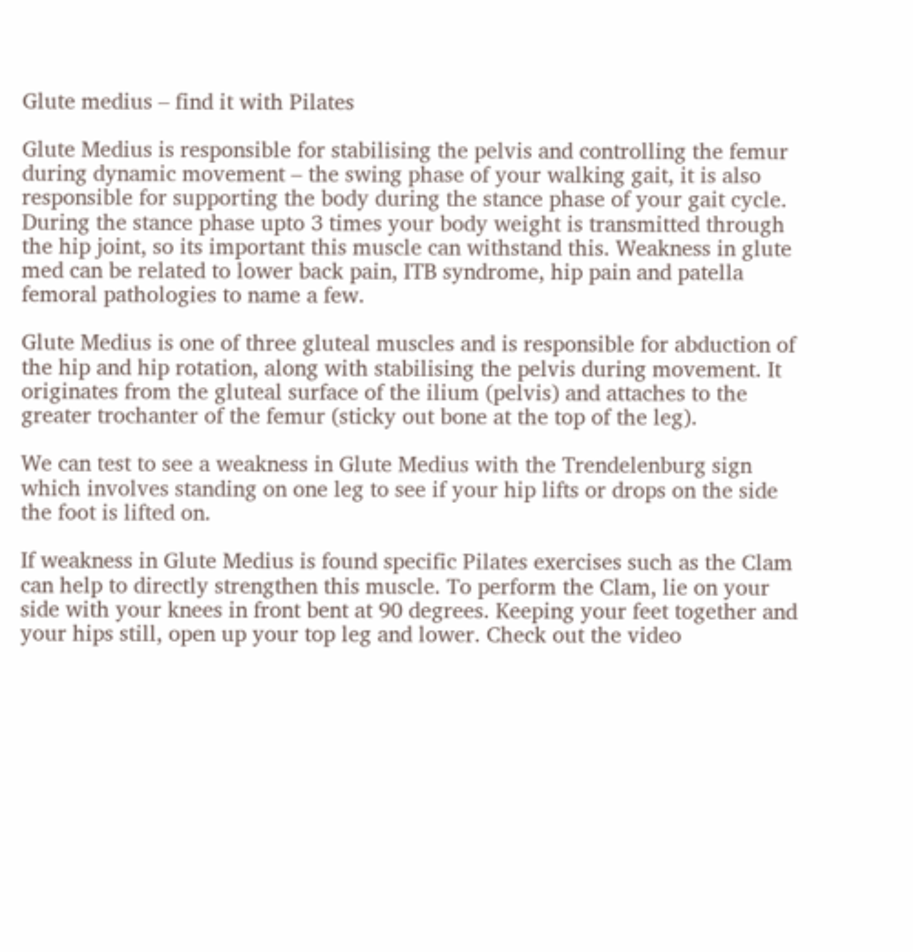Glute medius – find it with Pilates

Glute Medius is responsible for stabilising the pelvis and controlling the femur during dynamic movement – the swing phase of your walking gait, it is also responsible for supporting the body during the stance phase of your gait cycle. During the stance phase upto 3 times your body weight is transmitted through the hip joint, so its important this muscle can withstand this. Weakness in glute med can be related to lower back pain, ITB syndrome, hip pain and patella femoral pathologies to name a few.

Glute Medius is one of three gluteal muscles and is responsible for abduction of the hip and hip rotation, along with stabilising the pelvis during movement. It originates from the gluteal surface of the ilium (pelvis) and attaches to the greater trochanter of the femur (sticky out bone at the top of the leg).

We can test to see a weakness in Glute Medius with the Trendelenburg sign which involves standing on one leg to see if your hip lifts or drops on the side the foot is lifted on.

If weakness in Glute Medius is found specific Pilates exercises such as the Clam can help to directly strengthen this muscle. To perform the Clam, lie on your side with your knees in front bent at 90 degrees. Keeping your feet together and your hips still, open up your top leg and lower. Check out the video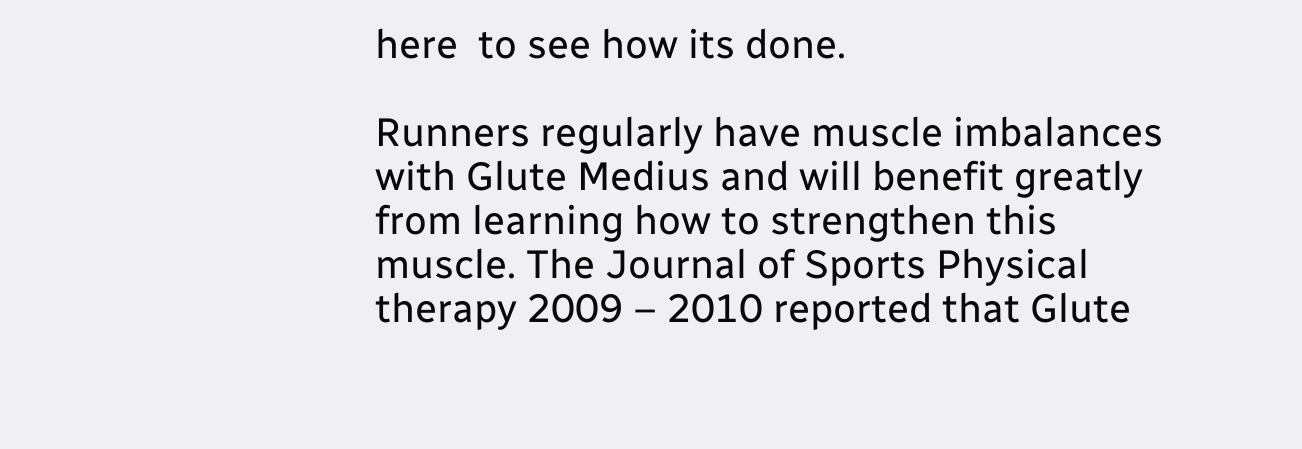here  to see how its done.

Runners regularly have muscle imbalances with Glute Medius and will benefit greatly from learning how to strengthen this muscle. The Journal of Sports Physical therapy 2009 – 2010 reported that Glute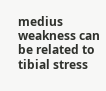medius weakness can be related to tibial stress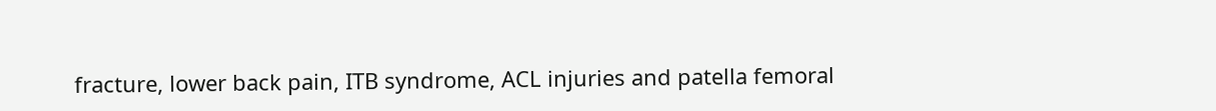fracture, lower back pain, ITB syndrome, ACL injuries and patella femoral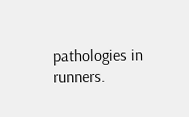pathologies in runners.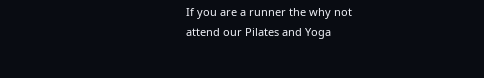If you are a runner the why not attend our Pilates and Yoga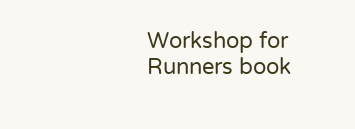Workshop for Runners book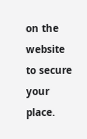on the website to secure your place.